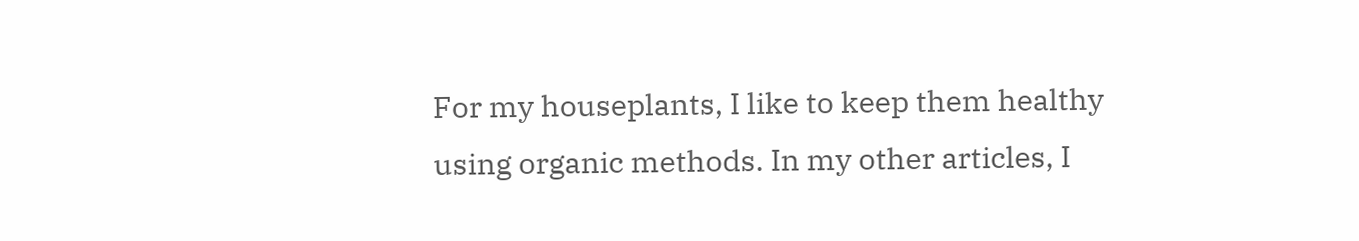For my houseplants, I like to keep them healthy using organic methods. In my other articles, I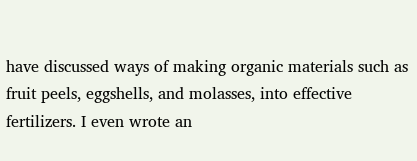have discussed ways of making organic materials such as fruit peels, eggshells, and molasses, into effective fertilizers. I even wrote an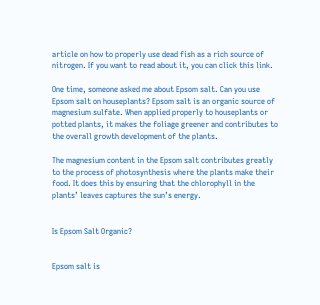article on how to properly use dead fish as a rich source of nitrogen. If you want to read about it, you can click this link.

One time, someone asked me about Epsom salt. Can you use Epsom salt on houseplants? Epsom salt is an organic source of magnesium sulfate. When applied properly to houseplants or potted plants, it makes the foliage greener and contributes to the overall growth development of the plants.

The magnesium content in the Epsom salt contributes greatly to the process of photosynthesis where the plants make their food. It does this by ensuring that the chlorophyll in the plants’ leaves captures the sun’s energy.


Is Epsom Salt Organic?


Epsom salt is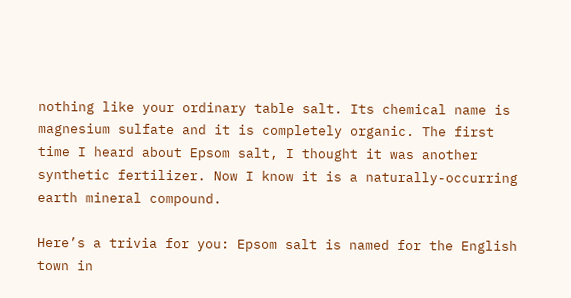nothing like your ordinary table salt. Its chemical name is magnesium sulfate and it is completely organic. The first time I heard about Epsom salt, I thought it was another synthetic fertilizer. Now I know it is a naturally-occurring earth mineral compound.

Here’s a trivia for you: Epsom salt is named for the English town in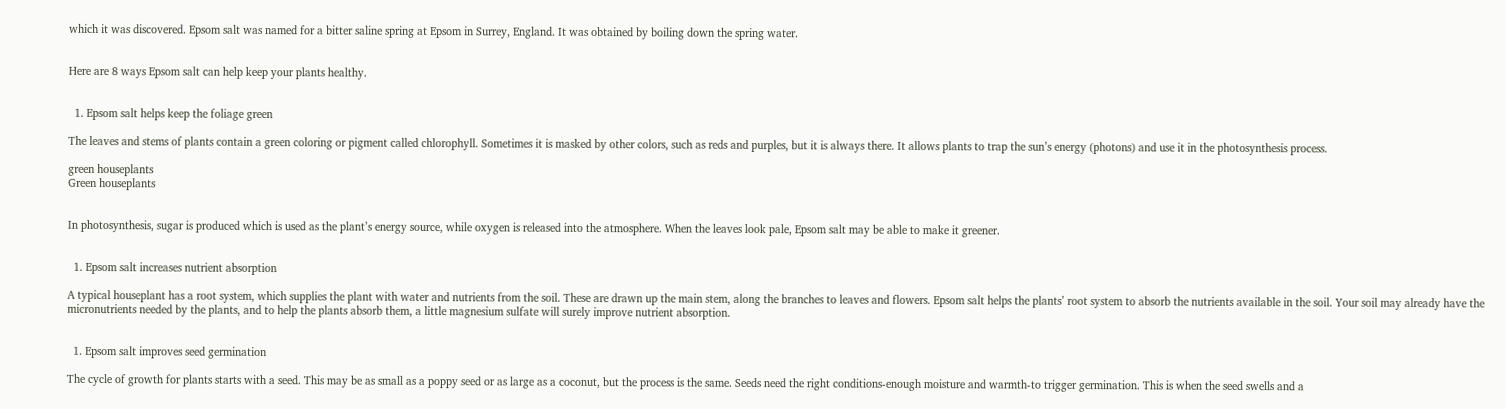which it was discovered. Epsom salt was named for a bitter saline spring at Epsom in Surrey, England. It was obtained by boiling down the spring water.


Here are 8 ways Epsom salt can help keep your plants healthy.


  1. Epsom salt helps keep the foliage green

The leaves and stems of plants contain a green coloring or pigment called chlorophyll. Sometimes it is masked by other colors, such as reds and purples, but it is always there. It allows plants to trap the sun’s energy (photons) and use it in the photosynthesis process.

green houseplants
Green houseplants


In photosynthesis, sugar is produced which is used as the plant’s energy source, while oxygen is released into the atmosphere. When the leaves look pale, Epsom salt may be able to make it greener.


  1. Epsom salt increases nutrient absorption

A typical houseplant has a root system, which supplies the plant with water and nutrients from the soil. These are drawn up the main stem, along the branches to leaves and flowers. Epsom salt helps the plants’ root system to absorb the nutrients available in the soil. Your soil may already have the micronutrients needed by the plants, and to help the plants absorb them, a little magnesium sulfate will surely improve nutrient absorption.


  1. Epsom salt improves seed germination

The cycle of growth for plants starts with a seed. This may be as small as a poppy seed or as large as a coconut, but the process is the same. Seeds need the right conditions-enough moisture and warmth-to trigger germination. This is when the seed swells and a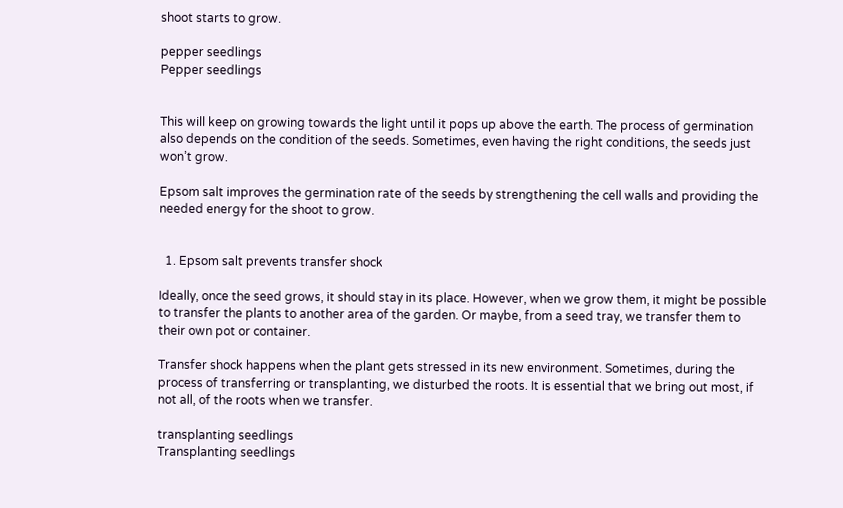shoot starts to grow.

pepper seedlings
Pepper seedlings


This will keep on growing towards the light until it pops up above the earth. The process of germination also depends on the condition of the seeds. Sometimes, even having the right conditions, the seeds just won’t grow.

Epsom salt improves the germination rate of the seeds by strengthening the cell walls and providing the needed energy for the shoot to grow.


  1. Epsom salt prevents transfer shock

Ideally, once the seed grows, it should stay in its place. However, when we grow them, it might be possible to transfer the plants to another area of the garden. Or maybe, from a seed tray, we transfer them to their own pot or container.

Transfer shock happens when the plant gets stressed in its new environment. Sometimes, during the process of transferring or transplanting, we disturbed the roots. It is essential that we bring out most, if not all, of the roots when we transfer.

transplanting seedlings
Transplanting seedlings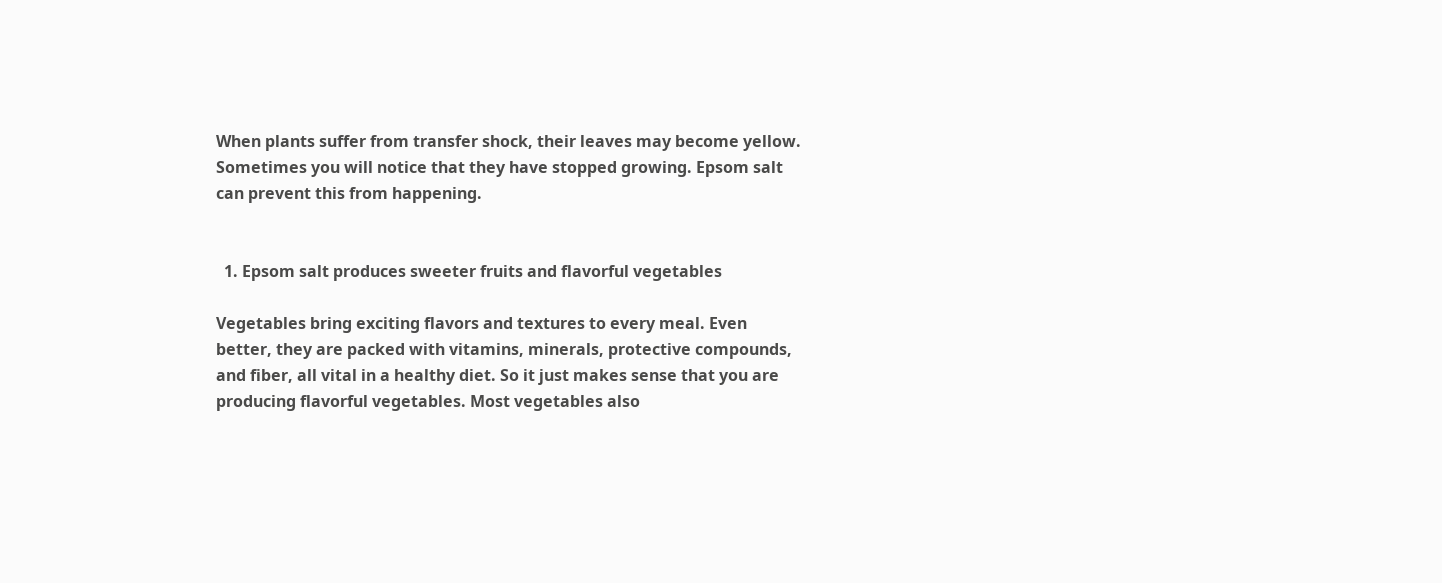When plants suffer from transfer shock, their leaves may become yellow. Sometimes you will notice that they have stopped growing. Epsom salt can prevent this from happening.


  1. Epsom salt produces sweeter fruits and flavorful vegetables

Vegetables bring exciting flavors and textures to every meal. Even better, they are packed with vitamins, minerals, protective compounds, and fiber, all vital in a healthy diet. So it just makes sense that you are producing flavorful vegetables. Most vegetables also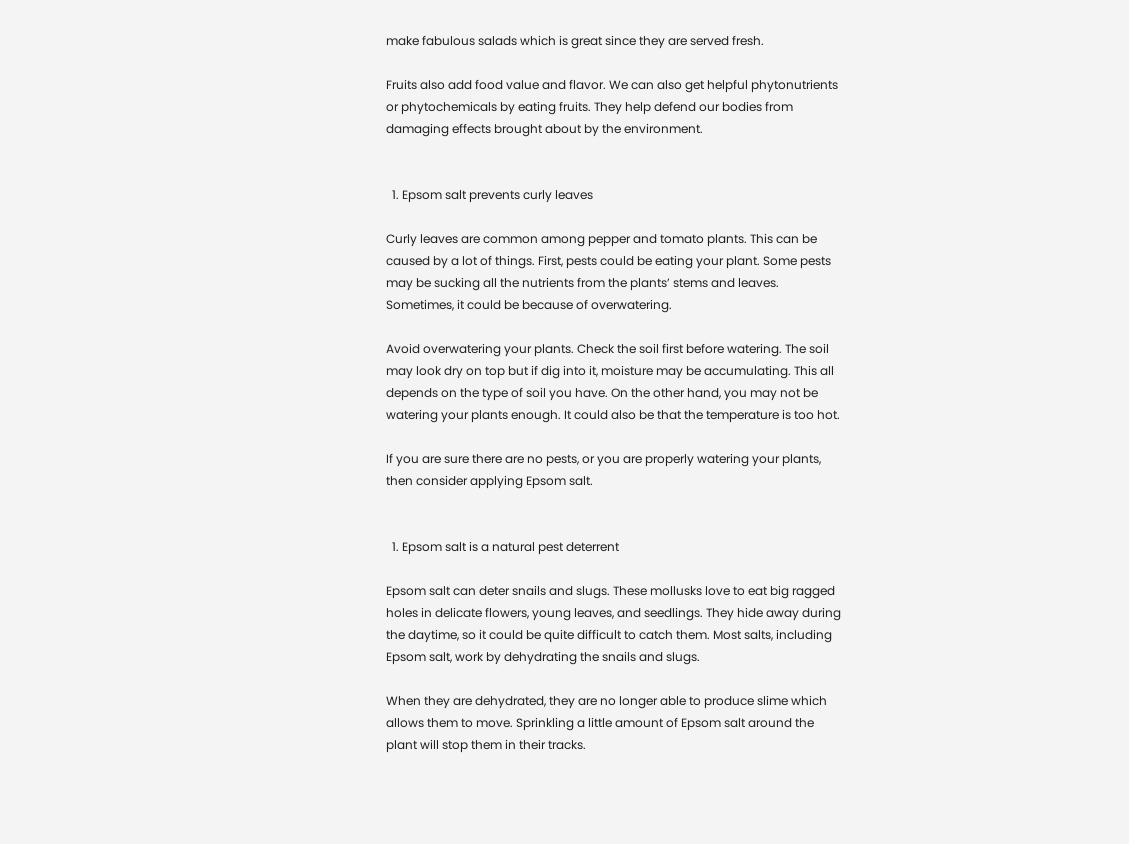make fabulous salads which is great since they are served fresh.

Fruits also add food value and flavor. We can also get helpful phytonutrients or phytochemicals by eating fruits. They help defend our bodies from damaging effects brought about by the environment.


  1. Epsom salt prevents curly leaves

Curly leaves are common among pepper and tomato plants. This can be caused by a lot of things. First, pests could be eating your plant. Some pests may be sucking all the nutrients from the plants’ stems and leaves. Sometimes, it could be because of overwatering.

Avoid overwatering your plants. Check the soil first before watering. The soil may look dry on top but if dig into it, moisture may be accumulating. This all depends on the type of soil you have. On the other hand, you may not be watering your plants enough. It could also be that the temperature is too hot.

If you are sure there are no pests, or you are properly watering your plants, then consider applying Epsom salt.


  1. Epsom salt is a natural pest deterrent

Epsom salt can deter snails and slugs. These mollusks love to eat big ragged holes in delicate flowers, young leaves, and seedlings. They hide away during the daytime, so it could be quite difficult to catch them. Most salts, including Epsom salt, work by dehydrating the snails and slugs.

When they are dehydrated, they are no longer able to produce slime which allows them to move. Sprinkling a little amount of Epsom salt around the plant will stop them in their tracks.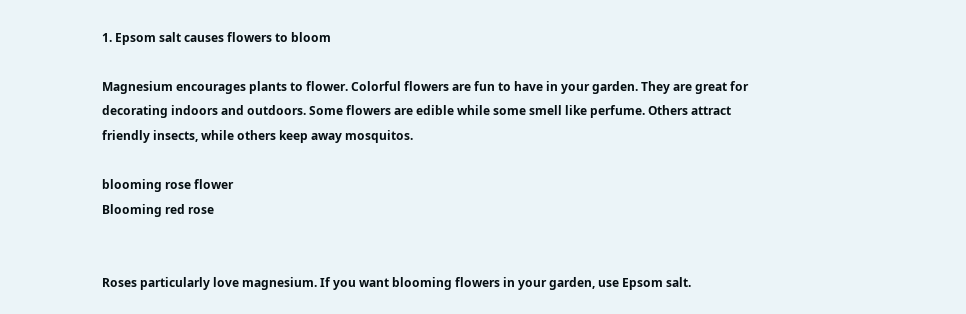1. Epsom salt causes flowers to bloom

Magnesium encourages plants to flower. Colorful flowers are fun to have in your garden. They are great for decorating indoors and outdoors. Some flowers are edible while some smell like perfume. Others attract friendly insects, while others keep away mosquitos.

blooming rose flower
Blooming red rose


Roses particularly love magnesium. If you want blooming flowers in your garden, use Epsom salt.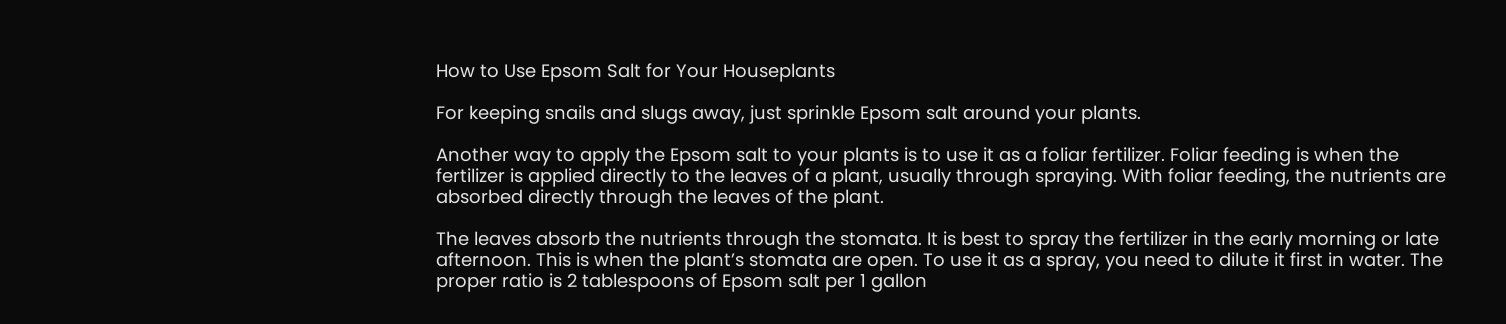How to Use Epsom Salt for Your Houseplants

For keeping snails and slugs away, just sprinkle Epsom salt around your plants.

Another way to apply the Epsom salt to your plants is to use it as a foliar fertilizer. Foliar feeding is when the fertilizer is applied directly to the leaves of a plant, usually through spraying. With foliar feeding, the nutrients are absorbed directly through the leaves of the plant.

The leaves absorb the nutrients through the stomata. It is best to spray the fertilizer in the early morning or late afternoon. This is when the plant’s stomata are open. To use it as a spray, you need to dilute it first in water. The proper ratio is 2 tablespoons of Epsom salt per 1 gallon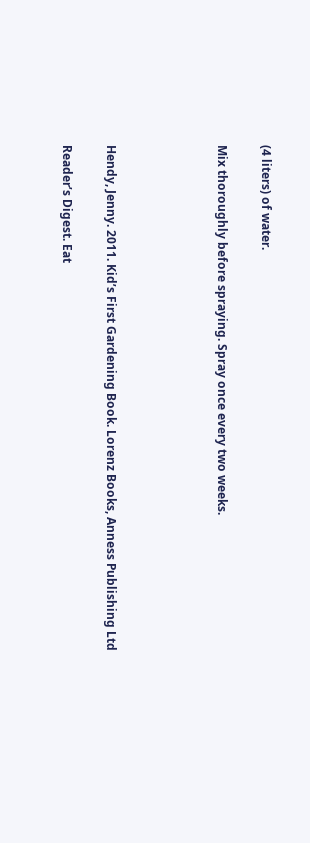(4 liters) of water.

Mix thoroughly before spraying. Spray once every two weeks.




Hendy, Jenny. 2011. Kid’s First Gardening Book. Lorenz Books, Anness Publishing Ltd

Reader’s Digest. Eat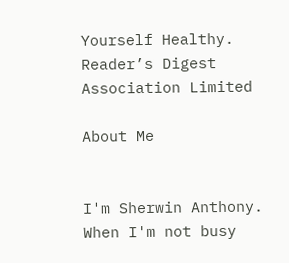Yourself Healthy. Reader’s Digest Association Limited

About Me


I'm Sherwin Anthony. When I'm not busy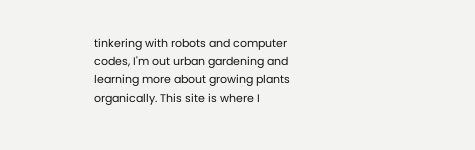tinkering with robots and computer codes, I'm out urban gardening and learning more about growing plants organically. This site is where I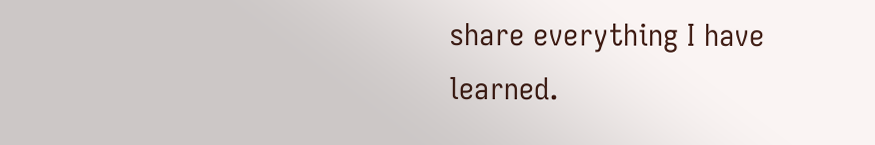share everything I have learned.